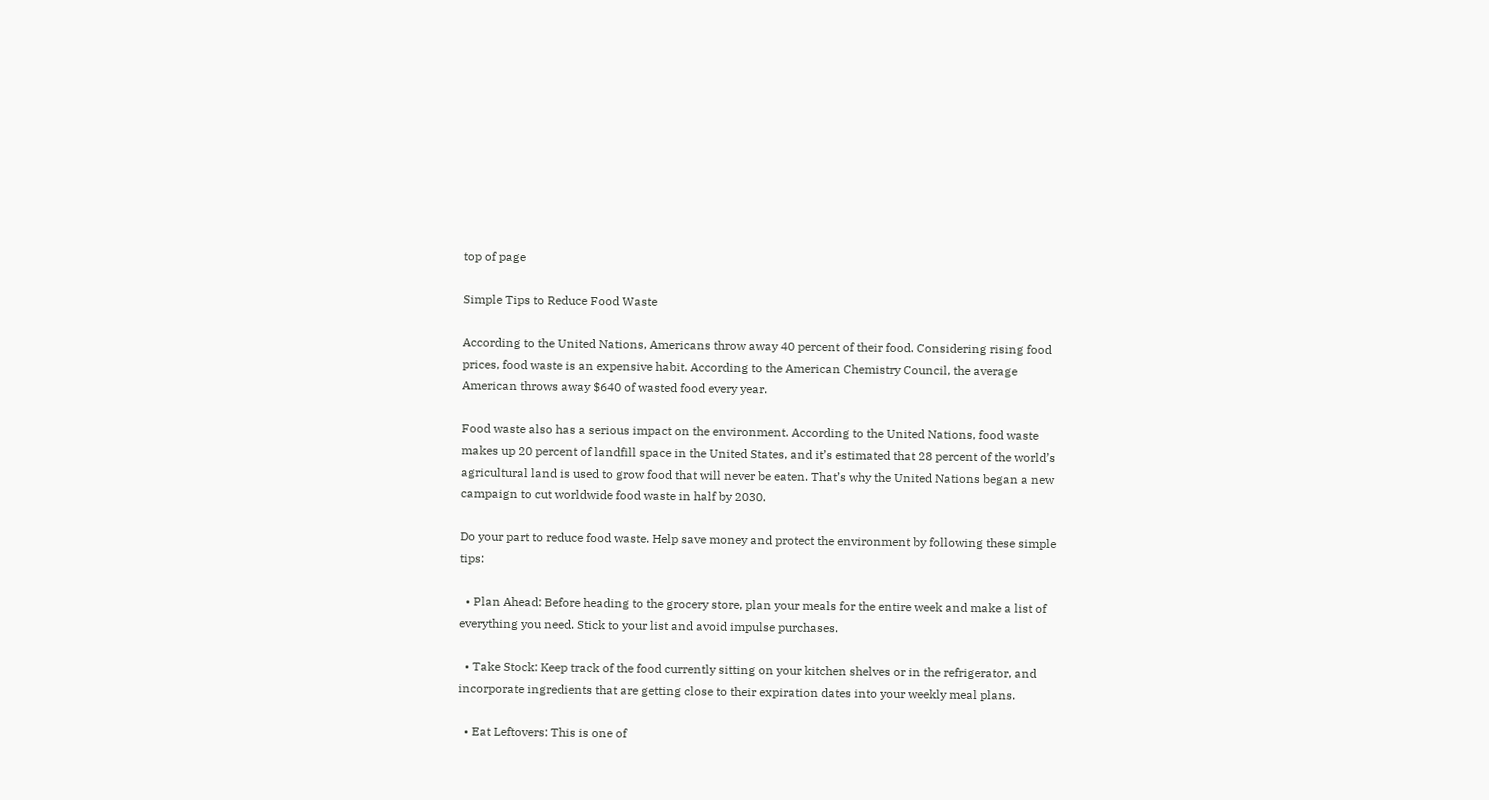top of page

Simple Tips to Reduce Food Waste

According to the United Nations, Americans throw away 40 percent of their food. Considering rising food prices, food waste is an expensive habit. According to the American Chemistry Council, the average American throws away $640 of wasted food every year.

Food waste also has a serious impact on the environment. According to the United Nations, food waste makes up 20 percent of landfill space in the United States, and it’s estimated that 28 percent of the world’s agricultural land is used to grow food that will never be eaten. That’s why the United Nations began a new campaign to cut worldwide food waste in half by 2030.

Do your part to reduce food waste. Help save money and protect the environment by following these simple tips:

  • Plan Ahead: Before heading to the grocery store, plan your meals for the entire week and make a list of everything you need. Stick to your list and avoid impulse purchases.

  • Take Stock: Keep track of the food currently sitting on your kitchen shelves or in the refrigerator, and incorporate ingredients that are getting close to their expiration dates into your weekly meal plans.

  • Eat Leftovers: This is one of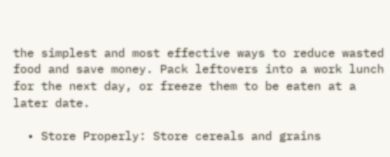the simplest and most effective ways to reduce wasted food and save money. Pack leftovers into a work lunch for the next day, or freeze them to be eaten at a later date.

  • Store Properly: Store cereals and grains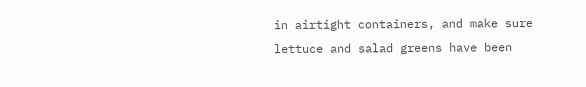in airtight containers, and make sure lettuce and salad greens have been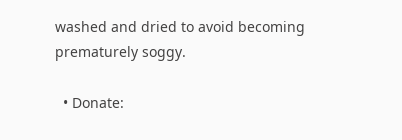washed and dried to avoid becoming prematurely soggy.

  • Donate: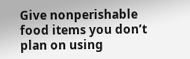Give nonperishable food items you don’t plan on using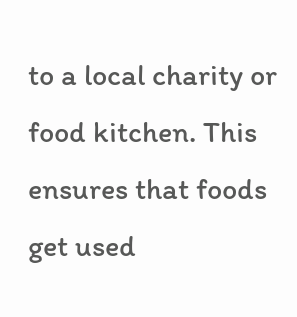to a local charity or food kitchen. This ensures that foods get used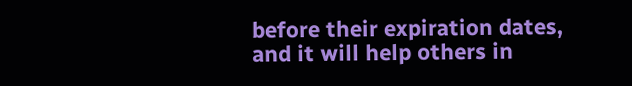before their expiration dates, and it will help others in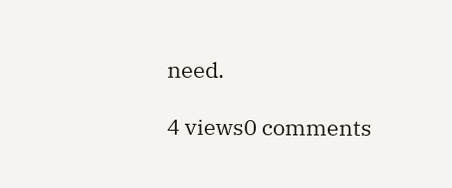need.

4 views0 comments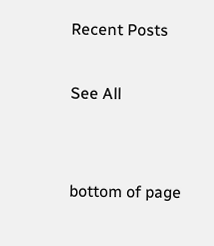Recent Posts

See All


bottom of page